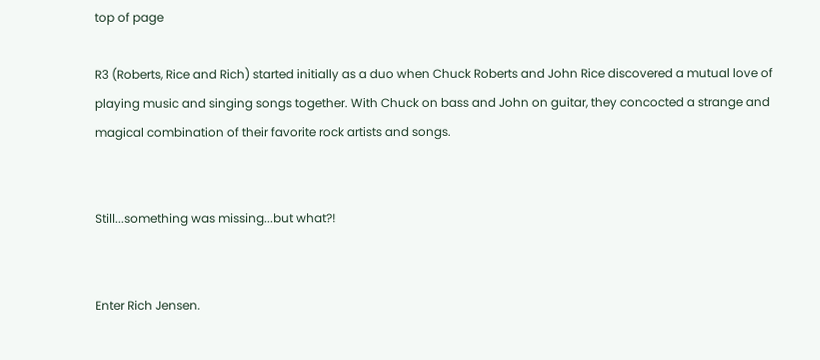top of page

R3 (Roberts, Rice and Rich) started initially as a duo when Chuck Roberts and John Rice discovered a mutual love of playing music and singing songs together. With Chuck on bass and John on guitar, they concocted a strange and magical combination of their favorite rock artists and songs.


Still...something was missing...but what?!


Enter Rich Jensen.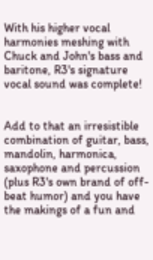With his higher vocal harmonies meshing with Chuck and John's bass and baritone, R3's signature  vocal sound was complete!


Add to that an irresistible combination of guitar, bass, mandolin, harmonica, saxophone and percussion (plus R3's own brand of off-beat humor) and you have the makings of a fun and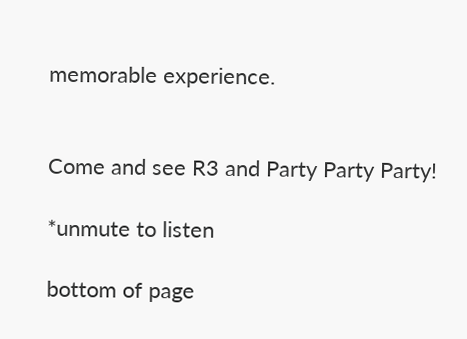memorable experience.


Come and see R3 and Party Party Party!

*unmute to listen

bottom of page